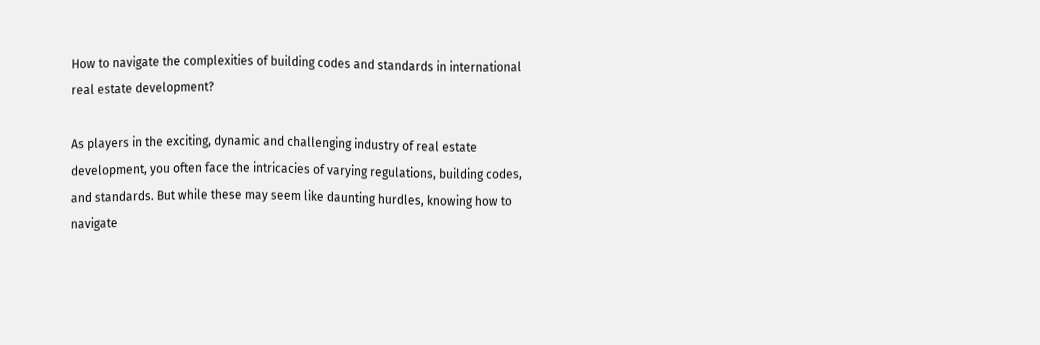How to navigate the complexities of building codes and standards in international real estate development?

As players in the exciting, dynamic and challenging industry of real estate development, you often face the intricacies of varying regulations, building codes, and standards. But while these may seem like daunting hurdles, knowing how to navigate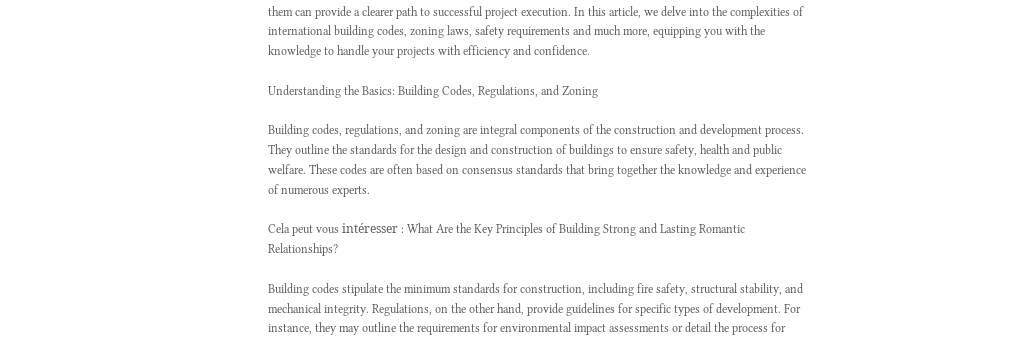them can provide a clearer path to successful project execution. In this article, we delve into the complexities of international building codes, zoning laws, safety requirements and much more, equipping you with the knowledge to handle your projects with efficiency and confidence.

Understanding the Basics: Building Codes, Regulations, and Zoning

Building codes, regulations, and zoning are integral components of the construction and development process. They outline the standards for the design and construction of buildings to ensure safety, health and public welfare. These codes are often based on consensus standards that bring together the knowledge and experience of numerous experts.

Cela peut vous intéresser : What Are the Key Principles of Building Strong and Lasting Romantic Relationships?

Building codes stipulate the minimum standards for construction, including fire safety, structural stability, and mechanical integrity. Regulations, on the other hand, provide guidelines for specific types of development. For instance, they may outline the requirements for environmental impact assessments or detail the process for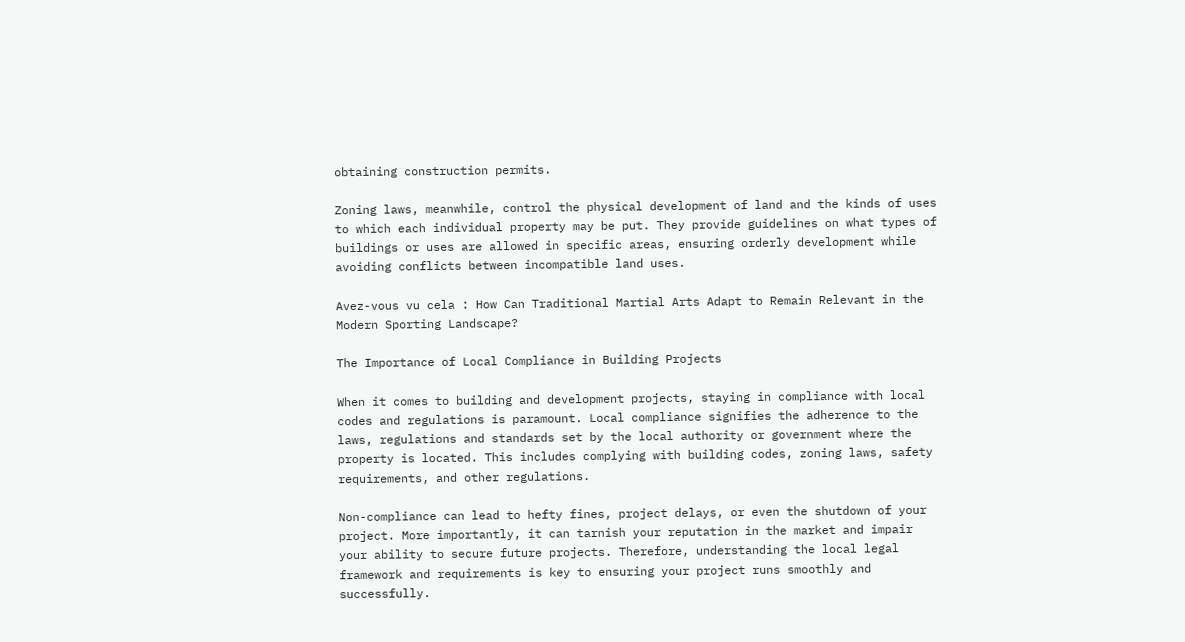obtaining construction permits.

Zoning laws, meanwhile, control the physical development of land and the kinds of uses to which each individual property may be put. They provide guidelines on what types of buildings or uses are allowed in specific areas, ensuring orderly development while avoiding conflicts between incompatible land uses.

Avez-vous vu cela : How Can Traditional Martial Arts Adapt to Remain Relevant in the Modern Sporting Landscape?

The Importance of Local Compliance in Building Projects

When it comes to building and development projects, staying in compliance with local codes and regulations is paramount. Local compliance signifies the adherence to the laws, regulations and standards set by the local authority or government where the property is located. This includes complying with building codes, zoning laws, safety requirements, and other regulations.

Non-compliance can lead to hefty fines, project delays, or even the shutdown of your project. More importantly, it can tarnish your reputation in the market and impair your ability to secure future projects. Therefore, understanding the local legal framework and requirements is key to ensuring your project runs smoothly and successfully.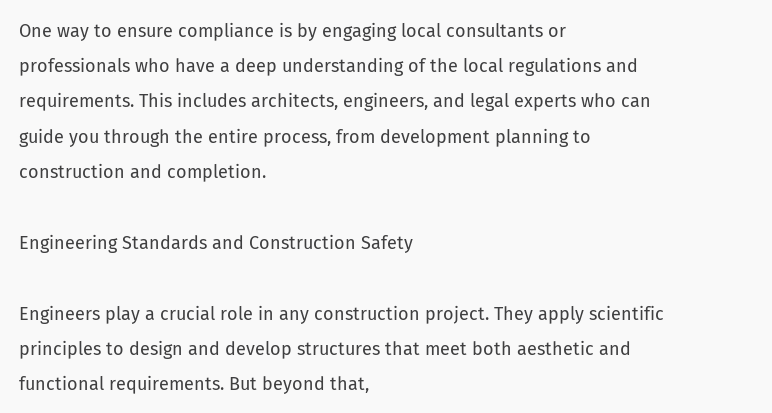One way to ensure compliance is by engaging local consultants or professionals who have a deep understanding of the local regulations and requirements. This includes architects, engineers, and legal experts who can guide you through the entire process, from development planning to construction and completion.

Engineering Standards and Construction Safety

Engineers play a crucial role in any construction project. They apply scientific principles to design and develop structures that meet both aesthetic and functional requirements. But beyond that,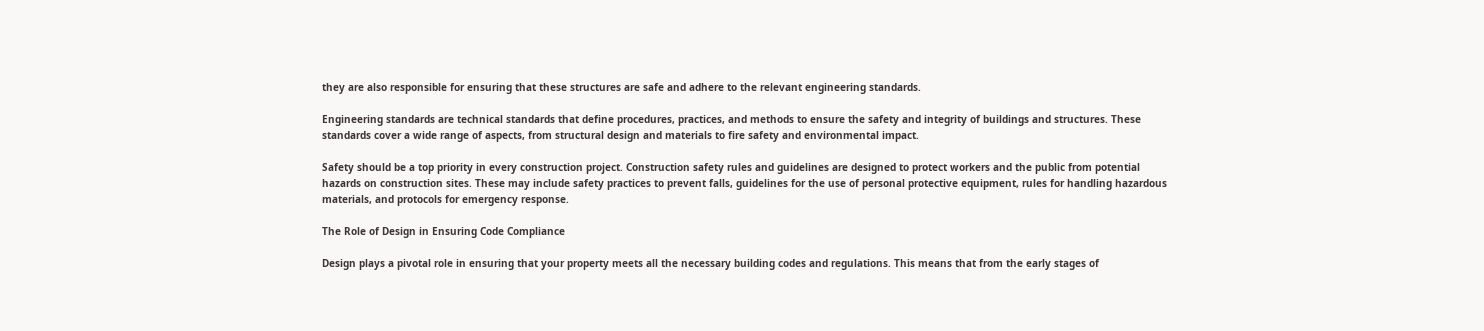they are also responsible for ensuring that these structures are safe and adhere to the relevant engineering standards.

Engineering standards are technical standards that define procedures, practices, and methods to ensure the safety and integrity of buildings and structures. These standards cover a wide range of aspects, from structural design and materials to fire safety and environmental impact.

Safety should be a top priority in every construction project. Construction safety rules and guidelines are designed to protect workers and the public from potential hazards on construction sites. These may include safety practices to prevent falls, guidelines for the use of personal protective equipment, rules for handling hazardous materials, and protocols for emergency response.

The Role of Design in Ensuring Code Compliance

Design plays a pivotal role in ensuring that your property meets all the necessary building codes and regulations. This means that from the early stages of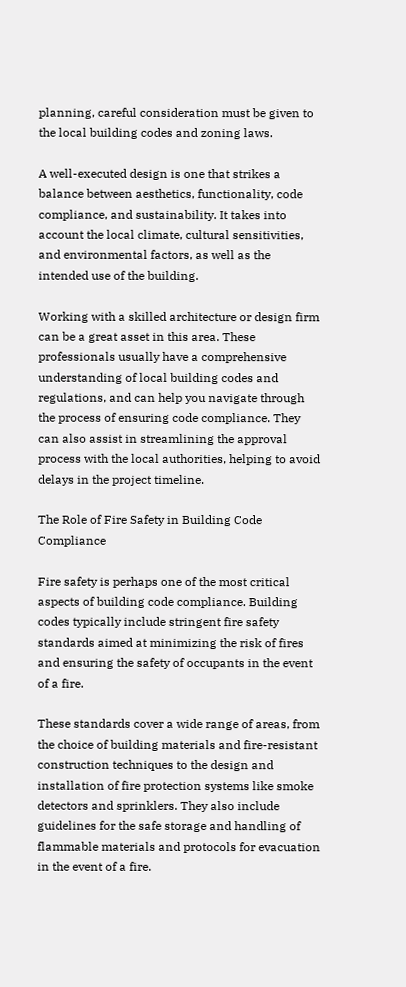planning, careful consideration must be given to the local building codes and zoning laws.

A well-executed design is one that strikes a balance between aesthetics, functionality, code compliance, and sustainability. It takes into account the local climate, cultural sensitivities, and environmental factors, as well as the intended use of the building.

Working with a skilled architecture or design firm can be a great asset in this area. These professionals usually have a comprehensive understanding of local building codes and regulations, and can help you navigate through the process of ensuring code compliance. They can also assist in streamlining the approval process with the local authorities, helping to avoid delays in the project timeline.

The Role of Fire Safety in Building Code Compliance

Fire safety is perhaps one of the most critical aspects of building code compliance. Building codes typically include stringent fire safety standards aimed at minimizing the risk of fires and ensuring the safety of occupants in the event of a fire.

These standards cover a wide range of areas, from the choice of building materials and fire-resistant construction techniques to the design and installation of fire protection systems like smoke detectors and sprinklers. They also include guidelines for the safe storage and handling of flammable materials and protocols for evacuation in the event of a fire.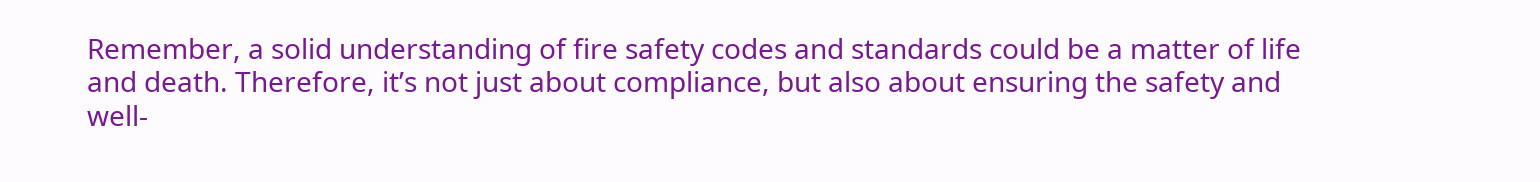Remember, a solid understanding of fire safety codes and standards could be a matter of life and death. Therefore, it’s not just about compliance, but also about ensuring the safety and well-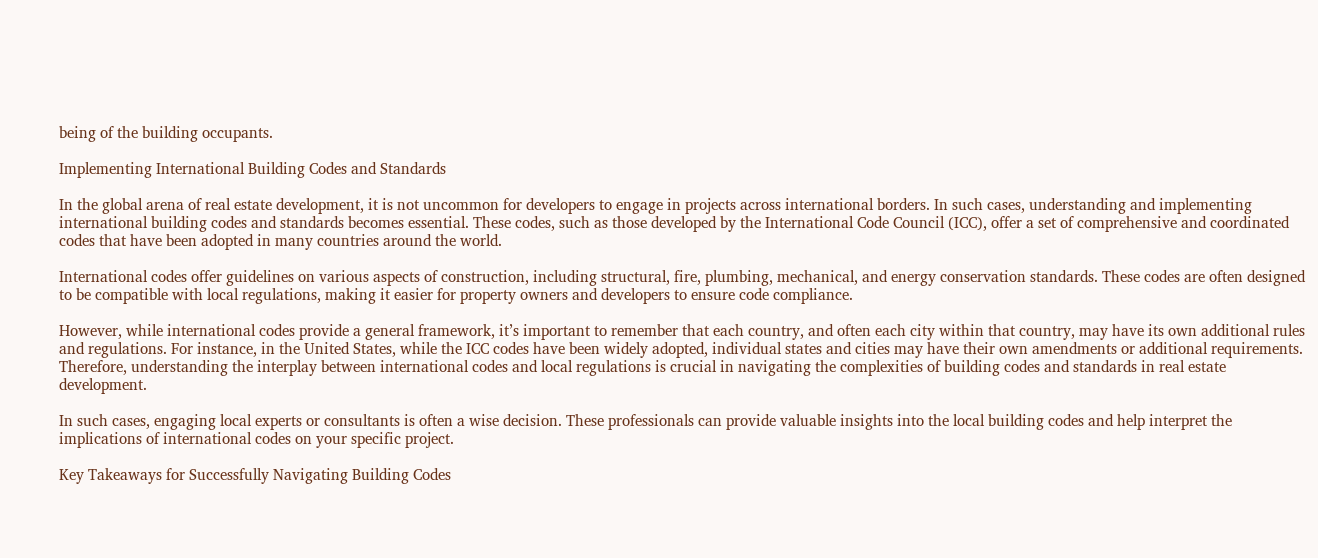being of the building occupants.

Implementing International Building Codes and Standards

In the global arena of real estate development, it is not uncommon for developers to engage in projects across international borders. In such cases, understanding and implementing international building codes and standards becomes essential. These codes, such as those developed by the International Code Council (ICC), offer a set of comprehensive and coordinated codes that have been adopted in many countries around the world.

International codes offer guidelines on various aspects of construction, including structural, fire, plumbing, mechanical, and energy conservation standards. These codes are often designed to be compatible with local regulations, making it easier for property owners and developers to ensure code compliance.

However, while international codes provide a general framework, it’s important to remember that each country, and often each city within that country, may have its own additional rules and regulations. For instance, in the United States, while the ICC codes have been widely adopted, individual states and cities may have their own amendments or additional requirements. Therefore, understanding the interplay between international codes and local regulations is crucial in navigating the complexities of building codes and standards in real estate development.

In such cases, engaging local experts or consultants is often a wise decision. These professionals can provide valuable insights into the local building codes and help interpret the implications of international codes on your specific project.

Key Takeaways for Successfully Navigating Building Codes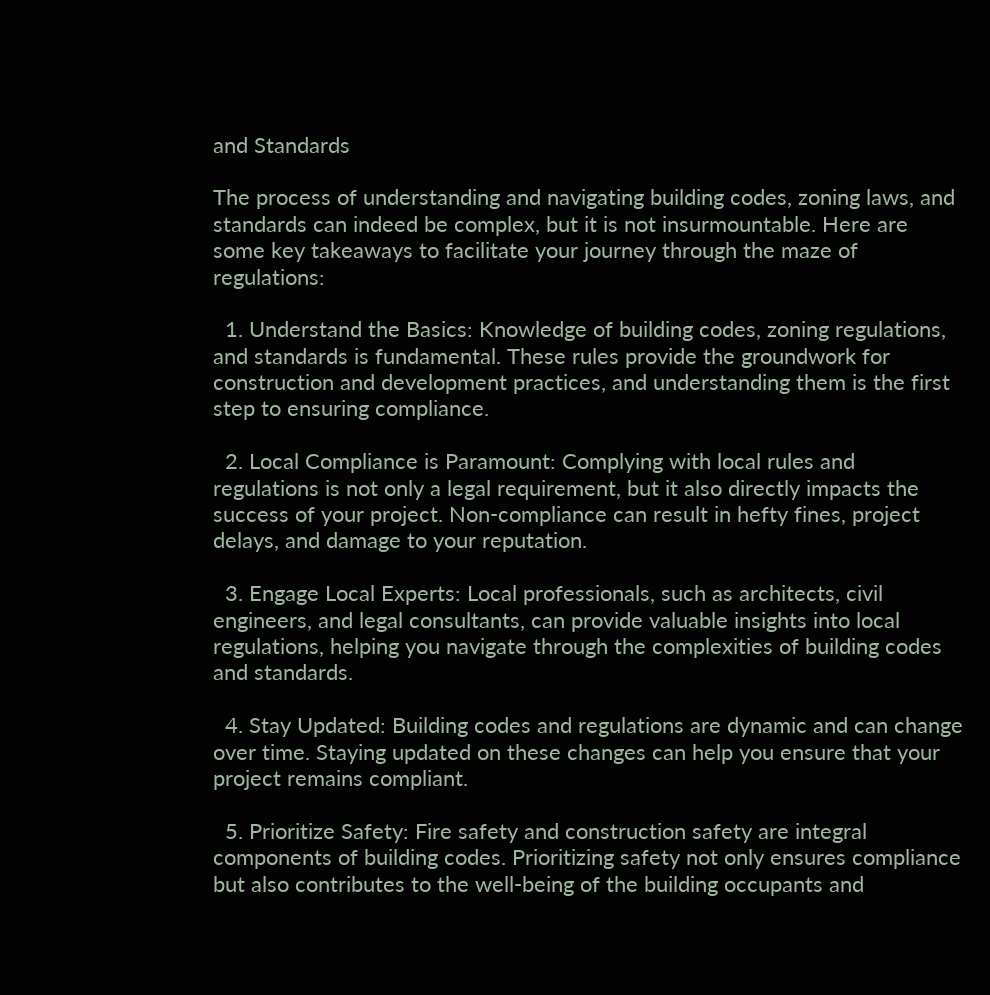and Standards

The process of understanding and navigating building codes, zoning laws, and standards can indeed be complex, but it is not insurmountable. Here are some key takeaways to facilitate your journey through the maze of regulations:

  1. Understand the Basics: Knowledge of building codes, zoning regulations, and standards is fundamental. These rules provide the groundwork for construction and development practices, and understanding them is the first step to ensuring compliance.

  2. Local Compliance is Paramount: Complying with local rules and regulations is not only a legal requirement, but it also directly impacts the success of your project. Non-compliance can result in hefty fines, project delays, and damage to your reputation.

  3. Engage Local Experts: Local professionals, such as architects, civil engineers, and legal consultants, can provide valuable insights into local regulations, helping you navigate through the complexities of building codes and standards.

  4. Stay Updated: Building codes and regulations are dynamic and can change over time. Staying updated on these changes can help you ensure that your project remains compliant.

  5. Prioritize Safety: Fire safety and construction safety are integral components of building codes. Prioritizing safety not only ensures compliance but also contributes to the well-being of the building occupants and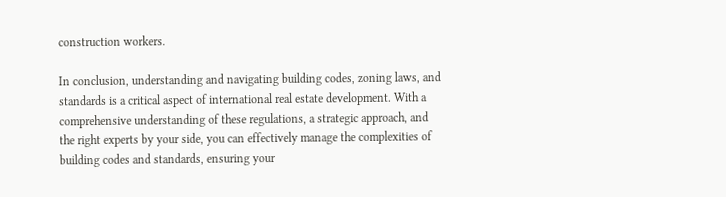construction workers.

In conclusion, understanding and navigating building codes, zoning laws, and standards is a critical aspect of international real estate development. With a comprehensive understanding of these regulations, a strategic approach, and the right experts by your side, you can effectively manage the complexities of building codes and standards, ensuring your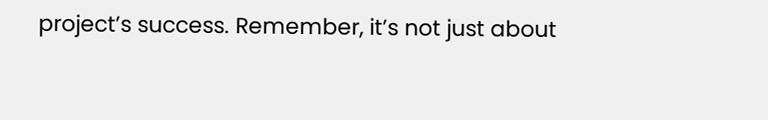project’s success. Remember, it’s not just about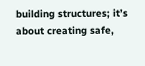building structures; it’s about creating safe,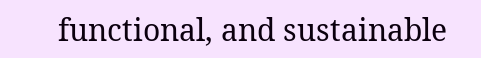functional, and sustainable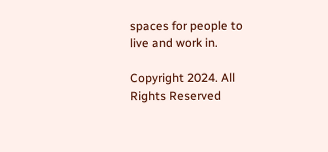spaces for people to live and work in.

Copyright 2024. All Rights Reserved